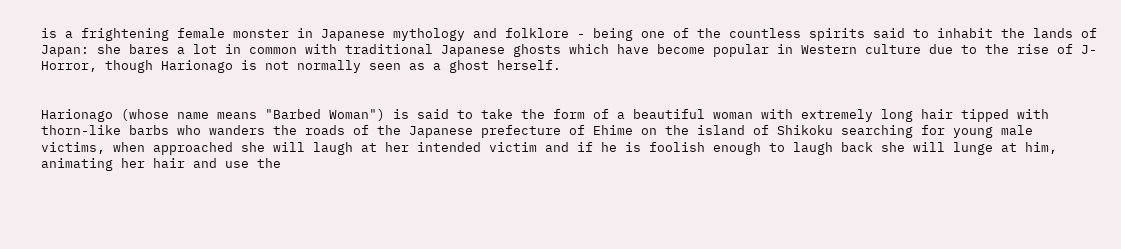is a frightening female monster in Japanese mythology and folklore - being one of the countless spirits said to inhabit the lands of Japan: she bares a lot in common with traditional Japanese ghosts which have become popular in Western culture due to the rise of J-Horror, though Harionago is not normally seen as a ghost herself.


Harionago (whose name means "Barbed Woman") is said to take the form of a beautiful woman with extremely long hair tipped with thorn-like barbs who wanders the roads of the Japanese prefecture of Ehime on the island of Shikoku searching for young male victims, when approached she will laugh at her intended victim and if he is foolish enough to laugh back she will lunge at him, animating her hair and use the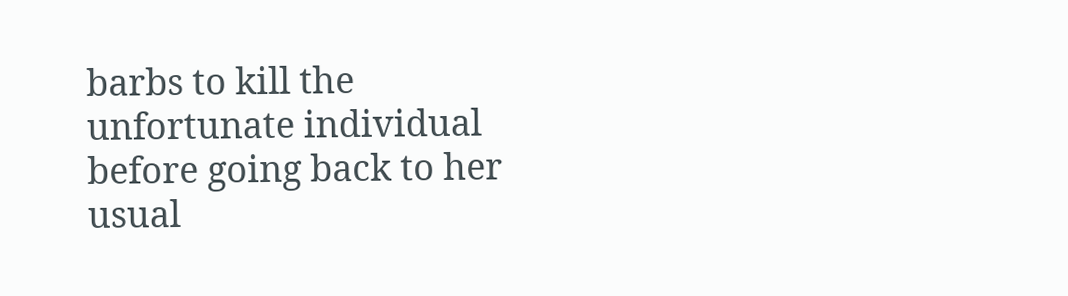barbs to kill the unfortunate individual before going back to her usual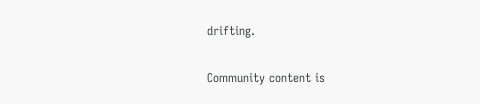drifting.

Community content is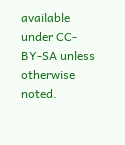available under CC-BY-SA unless otherwise noted.